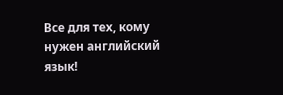Все для тех, кому нужен английский язык!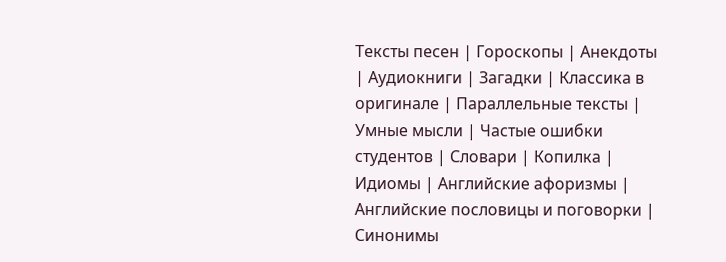Тексты песен | Гороскопы | Анекдоты | Аудиокниги | Загадки | Классика в оригинале | Параллельные тексты | Умные мысли | Частые ошибки студентов | Словари | Копилка | Идиомы | Английские афоризмы | Английские пословицы и поговорки | Синонимы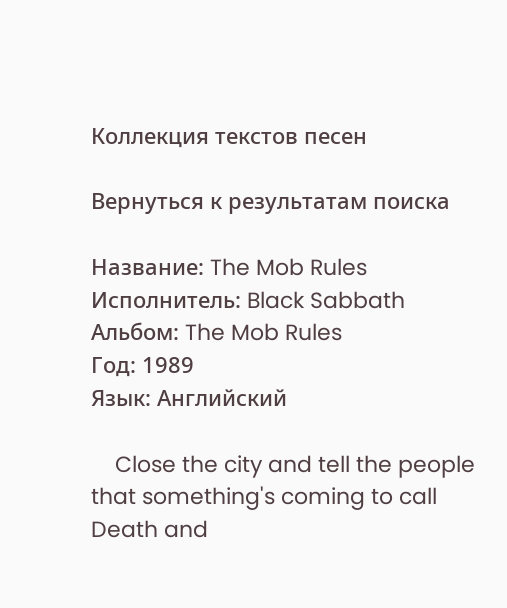Коллекция текстов песен

Вернуться к результатам поиска

Название: The Mob Rules
Исполнитель: Black Sabbath
Альбом: The Mob Rules
Год: 1989
Язык: Английский

    Close the city and tell the people that something's coming to call Death and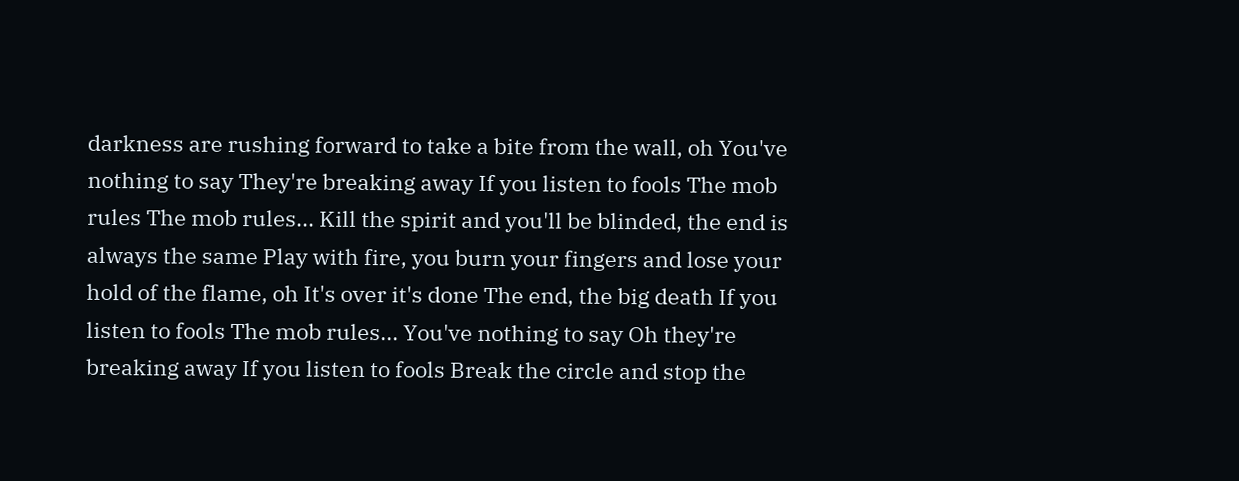darkness are rushing forward to take a bite from the wall, oh You've nothing to say They're breaking away If you listen to fools The mob rules The mob rules... Kill the spirit and you'll be blinded, the end is always the same Play with fire, you burn your fingers and lose your hold of the flame, oh It's over it's done The end, the big death If you listen to fools The mob rules... You've nothing to say Oh they're breaking away If you listen to fools Break the circle and stop the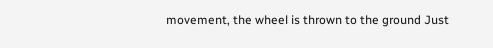movement, the wheel is thrown to the ground Just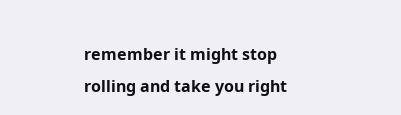remember it might stop rolling and take you right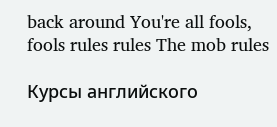back around You're all fools, fools rules rules The mob rules

Курсы английского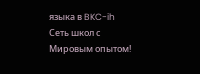языка в BKC-ih
Сеть школ с Мировым опытом!